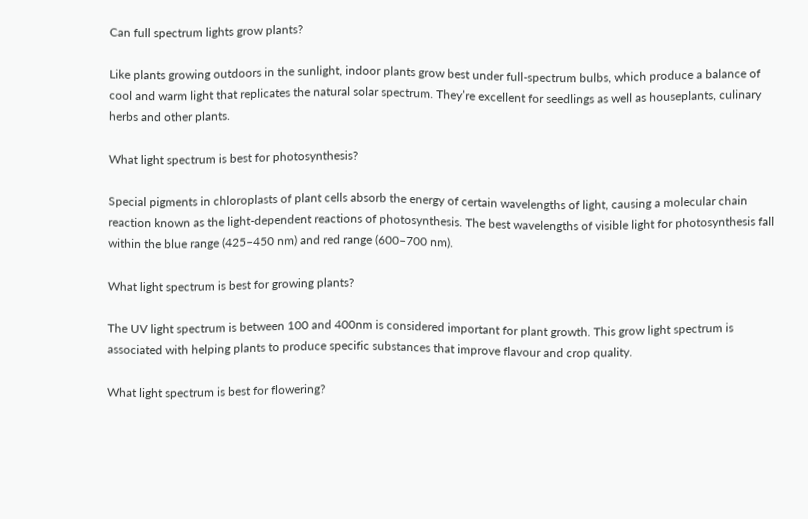Can full spectrum lights grow plants?

Like plants growing outdoors in the sunlight, indoor plants grow best under full-spectrum bulbs, which produce a balance of cool and warm light that replicates the natural solar spectrum. They’re excellent for seedlings as well as houseplants, culinary herbs and other plants.

What light spectrum is best for photosynthesis?

Special pigments in chloroplasts of plant cells absorb the energy of certain wavelengths of light, causing a molecular chain reaction known as the light-dependent reactions of photosynthesis. The best wavelengths of visible light for photosynthesis fall within the blue range (425–450 nm) and red range (600–700 nm).

What light spectrum is best for growing plants?

The UV light spectrum is between 100 and 400nm is considered important for plant growth. This grow light spectrum is associated with helping plants to produce specific substances that improve flavour and crop quality.

What light spectrum is best for flowering?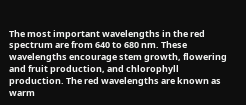The most important wavelengths in the red spectrum are from 640 to 680 nm. These wavelengths encourage stem growth, flowering and fruit production, and chlorophyll production. The red wavelengths are known as warm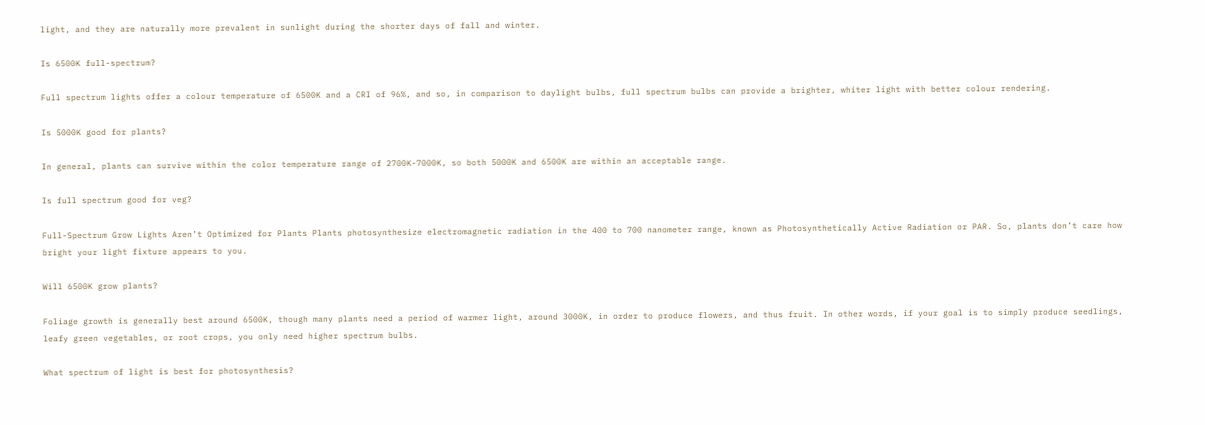light, and they are naturally more prevalent in sunlight during the shorter days of fall and winter.

Is 6500K full-spectrum?

Full spectrum lights offer a colour temperature of 6500K and a CRI of 96%, and so, in comparison to daylight bulbs, full spectrum bulbs can provide a brighter, whiter light with better colour rendering.

Is 5000K good for plants?

In general, plants can survive within the color temperature range of 2700K-7000K, so both 5000K and 6500K are within an acceptable range.

Is full spectrum good for veg?

Full-Spectrum Grow Lights Aren’t Optimized for Plants Plants photosynthesize electromagnetic radiation in the 400 to 700 nanometer range, known as Photosynthetically Active Radiation or PAR. So, plants don’t care how bright your light fixture appears to you.

Will 6500K grow plants?

Foliage growth is generally best around 6500K, though many plants need a period of warmer light, around 3000K, in order to produce flowers, and thus fruit. In other words, if your goal is to simply produce seedlings, leafy green vegetables, or root crops, you only need higher spectrum bulbs.

What spectrum of light is best for photosynthesis?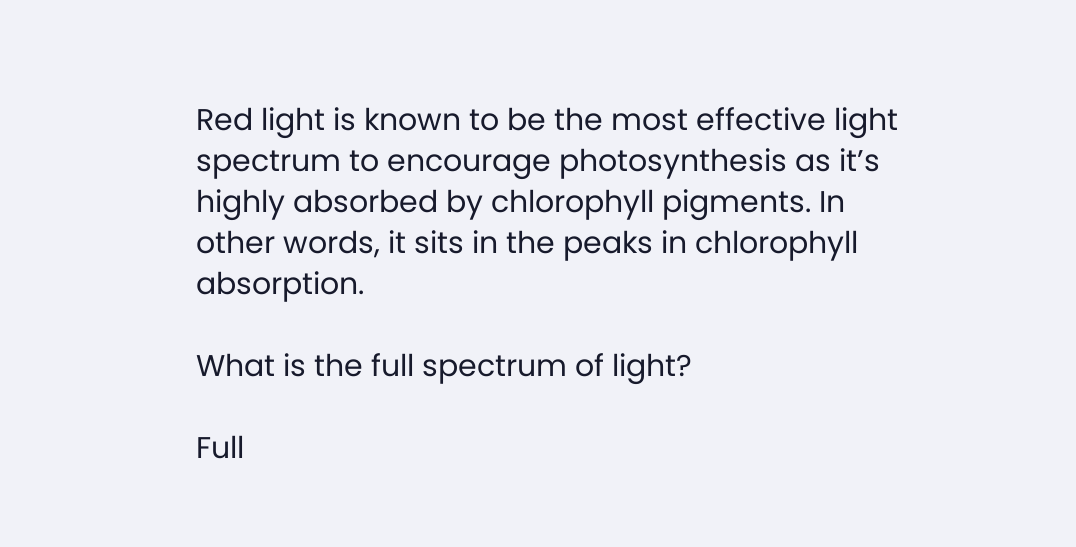Red light is known to be the most effective light spectrum to encourage photosynthesis as it’s highly absorbed by chlorophyll pigments. In other words, it sits in the peaks in chlorophyll absorption.

What is the full spectrum of light?

Full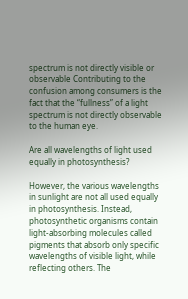spectrum is not directly visible or observable Contributing to the confusion among consumers is the fact that the “fullness” of a light spectrum is not directly observable to the human eye.

Are all wavelengths of light used equally in photosynthesis?

However, the various wavelengths in sunlight are not all used equally in photosynthesis. Instead, photosynthetic organisms contain light-absorbing molecules called pigments that absorb only specific wavelengths of visible light, while reflecting others. The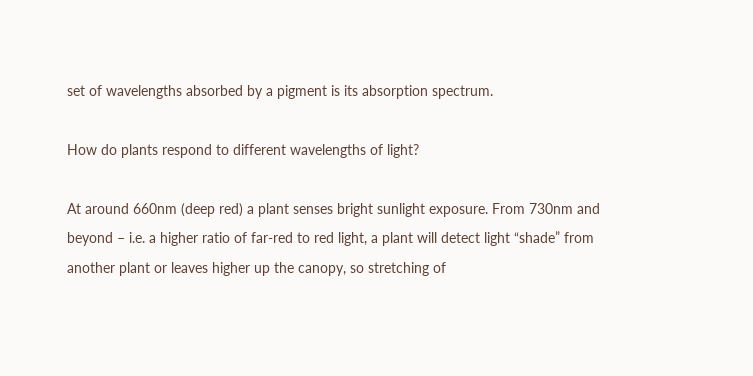set of wavelengths absorbed by a pigment is its absorption spectrum.

How do plants respond to different wavelengths of light?

At around 660nm (deep red) a plant senses bright sunlight exposure. From 730nm and beyond – i.e. a higher ratio of far-red to red light, a plant will detect light “shade” from another plant or leaves higher up the canopy, so stretching of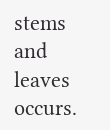stems and leaves occurs.